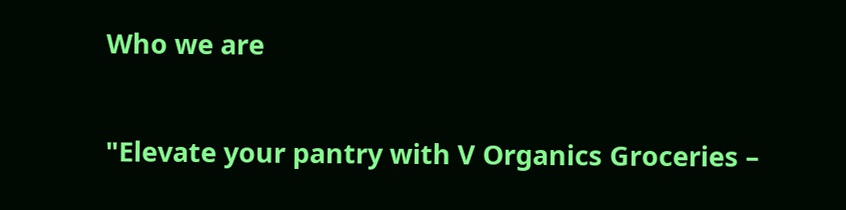Who we are

"Elevate your pantry with V Organics Groceries –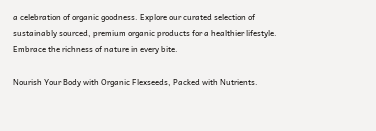a celebration of organic goodness. Explore our curated selection of sustainably sourced, premium organic products for a healthier lifestyle. Embrace the richness of nature in every bite.

Nourish Your Body with Organic Flexseeds, Packed with Nutrients.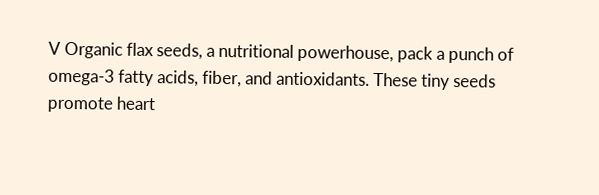V Organic flax seeds, a nutritional powerhouse, pack a punch of omega-3 fatty acids, fiber, and antioxidants. These tiny seeds promote heart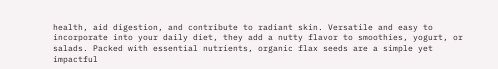health, aid digestion, and contribute to radiant skin. Versatile and easy to incorporate into your daily diet, they add a nutty flavor to smoothies, yogurt, or salads. Packed with essential nutrients, organic flax seeds are a simple yet impactful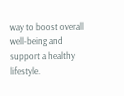way to boost overall well-being and support a healthy lifestyle.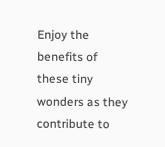Enjoy the benefits of these tiny wonders as they contribute to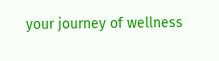your journey of wellness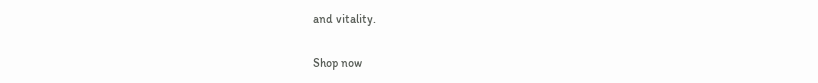and vitality.

Shop now